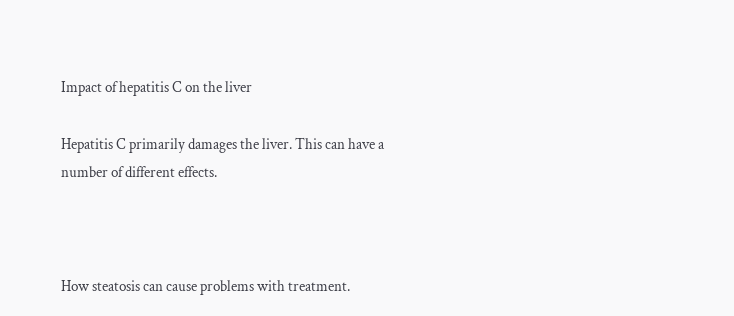Impact of hepatitis C on the liver

Hepatitis C primarily damages the liver. This can have a number of different effects.



How steatosis can cause problems with treatment.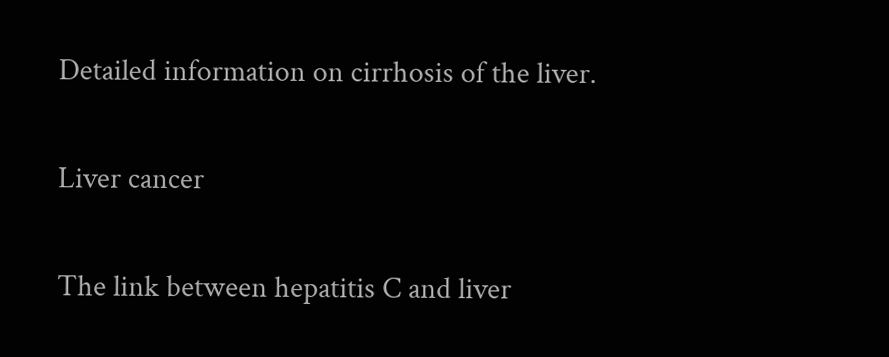Detailed information on cirrhosis of the liver.

Liver cancer

The link between hepatitis C and liver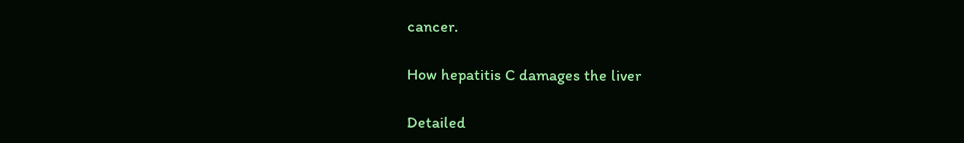cancer.

How hepatitis C damages the liver

Detailed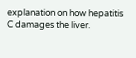explanation on how hepatitis C damages the liver.